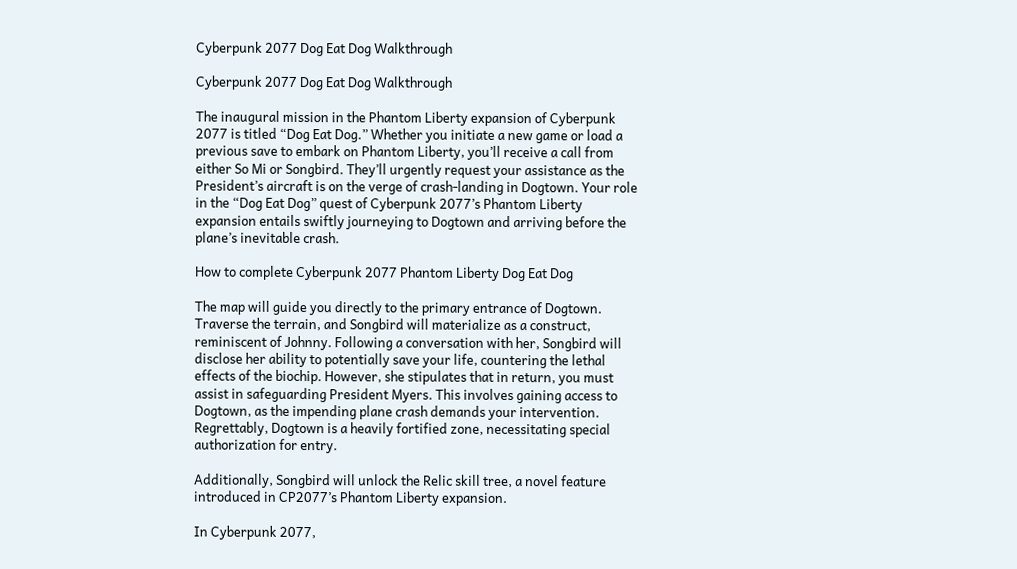Cyberpunk 2077 Dog Eat Dog Walkthrough

Cyberpunk 2077 Dog Eat Dog Walkthrough

The inaugural mission in the Phantom Liberty expansion of Cyberpunk 2077 is titled “Dog Eat Dog.” Whether you initiate a new game or load a previous save to embark on Phantom Liberty, you’ll receive a call from either So Mi or Songbird. They’ll urgently request your assistance as the President’s aircraft is on the verge of crash-landing in Dogtown. Your role in the “Dog Eat Dog” quest of Cyberpunk 2077’s Phantom Liberty expansion entails swiftly journeying to Dogtown and arriving before the plane’s inevitable crash.

How to complete Cyberpunk 2077 Phantom Liberty Dog Eat Dog

The map will guide you directly to the primary entrance of Dogtown. Traverse the terrain, and Songbird will materialize as a construct, reminiscent of Johnny. Following a conversation with her, Songbird will disclose her ability to potentially save your life, countering the lethal effects of the biochip. However, she stipulates that in return, you must assist in safeguarding President Myers. This involves gaining access to Dogtown, as the impending plane crash demands your intervention. Regrettably, Dogtown is a heavily fortified zone, necessitating special authorization for entry.

Additionally, Songbird will unlock the Relic skill tree, a novel feature introduced in CP2077’s Phantom Liberty expansion.

In Cyberpunk 2077,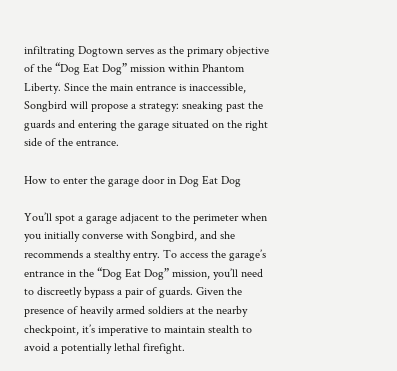infiltrating Dogtown serves as the primary objective of the “Dog Eat Dog” mission within Phantom Liberty. Since the main entrance is inaccessible, Songbird will propose a strategy: sneaking past the guards and entering the garage situated on the right side of the entrance.

How to enter the garage door in Dog Eat Dog

You’ll spot a garage adjacent to the perimeter when you initially converse with Songbird, and she recommends a stealthy entry. To access the garage’s entrance in the “Dog Eat Dog” mission, you’ll need to discreetly bypass a pair of guards. Given the presence of heavily armed soldiers at the nearby checkpoint, it’s imperative to maintain stealth to avoid a potentially lethal firefight.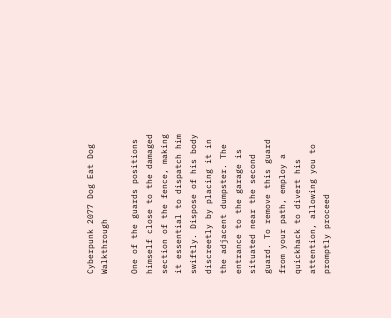Cyberpunk 2077 Dog Eat Dog Walkthrough

One of the guards positions himself close to the damaged section of the fence, making it essential to dispatch him swiftly. Dispose of his body discreetly by placing it in the adjacent dumpster. The entrance to the garage is situated near the second guard. To remove this guard from your path, employ a quickhack to divert his attention, allowing you to promptly proceed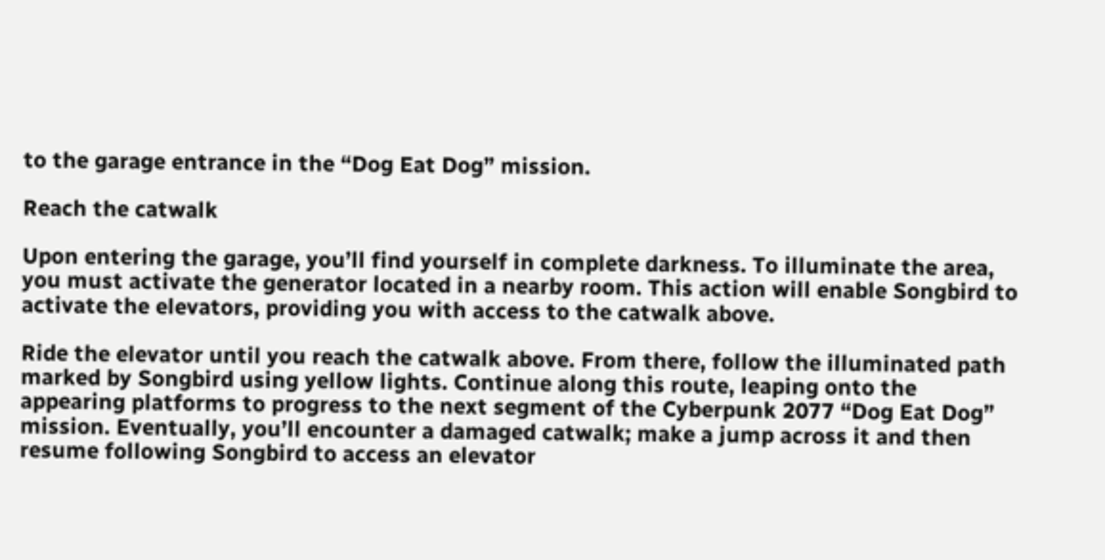to the garage entrance in the “Dog Eat Dog” mission.

Reach the catwalk

Upon entering the garage, you’ll find yourself in complete darkness. To illuminate the area, you must activate the generator located in a nearby room. This action will enable Songbird to activate the elevators, providing you with access to the catwalk above.

Ride the elevator until you reach the catwalk above. From there, follow the illuminated path marked by Songbird using yellow lights. Continue along this route, leaping onto the appearing platforms to progress to the next segment of the Cyberpunk 2077 “Dog Eat Dog” mission. Eventually, you’ll encounter a damaged catwalk; make a jump across it and then resume following Songbird to access an elevator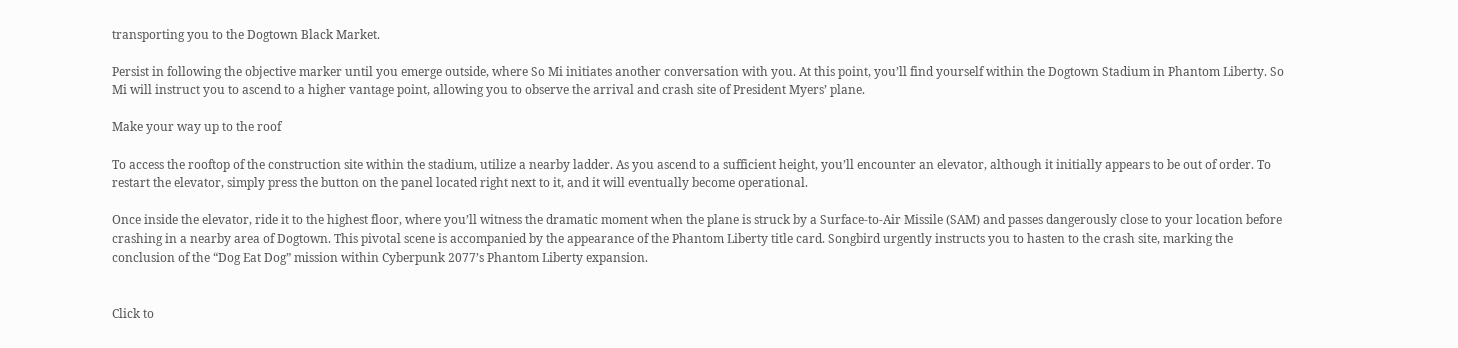transporting you to the Dogtown Black Market.

Persist in following the objective marker until you emerge outside, where So Mi initiates another conversation with you. At this point, you’ll find yourself within the Dogtown Stadium in Phantom Liberty. So Mi will instruct you to ascend to a higher vantage point, allowing you to observe the arrival and crash site of President Myers’ plane.

Make your way up to the roof

To access the rooftop of the construction site within the stadium, utilize a nearby ladder. As you ascend to a sufficient height, you’ll encounter an elevator, although it initially appears to be out of order. To restart the elevator, simply press the button on the panel located right next to it, and it will eventually become operational.

Once inside the elevator, ride it to the highest floor, where you’ll witness the dramatic moment when the plane is struck by a Surface-to-Air Missile (SAM) and passes dangerously close to your location before crashing in a nearby area of Dogtown. This pivotal scene is accompanied by the appearance of the Phantom Liberty title card. Songbird urgently instructs you to hasten to the crash site, marking the conclusion of the “Dog Eat Dog” mission within Cyberpunk 2077’s Phantom Liberty expansion.


Click to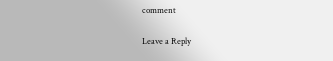comment

Leave a Reply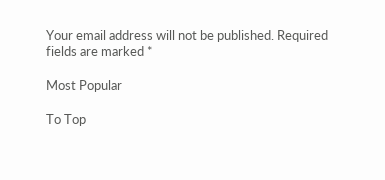Your email address will not be published. Required fields are marked *

Most Popular

To Top